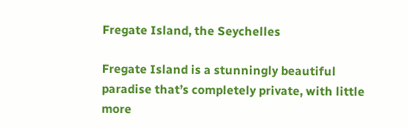Fregate Island, the Seychelles

Fregate Island is a stunningly beautiful paradise that’s completely private, with little more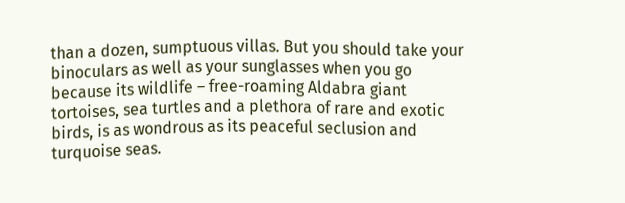than a dozen, sumptuous villas. But you should take your binoculars as well as your sunglasses when you go because its wildlife – free-roaming Aldabra giant tortoises, sea turtles and a plethora of rare and exotic birds, is as wondrous as its peaceful seclusion and turquoise seas.